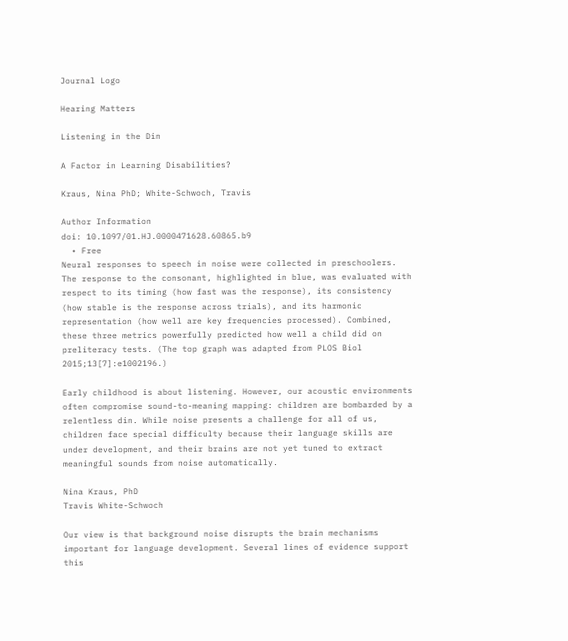Journal Logo

Hearing Matters

Listening in the Din

A Factor in Learning Disabilities?

Kraus, Nina PhD; White-Schwoch, Travis

Author Information
doi: 10.1097/01.HJ.0000471628.60865.b9
  • Free
Neural responses to speech in noise were collected in preschoolers. The response to the consonant, highlighted in blue, was evaluated with respect to its timing (how fast was the response), its consistency (how stable is the response across trials), and its harmonic representation (how well are key frequencies processed). Combined, these three metrics powerfully predicted how well a child did on preliteracy tests. (The top graph was adapted from PLOS Biol 2015;13[7]:e1002196.)

Early childhood is about listening. However, our acoustic environments often compromise sound-to-meaning mapping: children are bombarded by a relentless din. While noise presents a challenge for all of us, children face special difficulty because their language skills are under development, and their brains are not yet tuned to extract meaningful sounds from noise automatically.

Nina Kraus, PhD
Travis White-Schwoch

Our view is that background noise disrupts the brain mechanisms important for language development. Several lines of evidence support this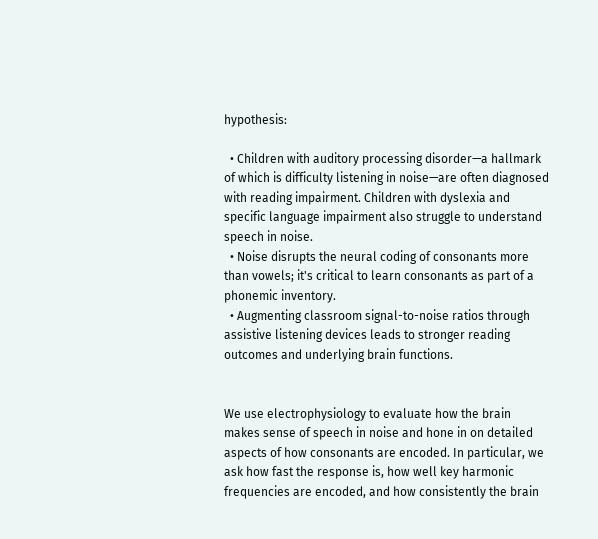hypothesis:

  • Children with auditory processing disorder—a hallmark of which is difficulty listening in noise—are often diagnosed with reading impairment. Children with dyslexia and specific language impairment also struggle to understand speech in noise.
  • Noise disrupts the neural coding of consonants more than vowels; it's critical to learn consonants as part of a phonemic inventory.
  • Augmenting classroom signal-to-noise ratios through assistive listening devices leads to stronger reading outcomes and underlying brain functions.


We use electrophysiology to evaluate how the brain makes sense of speech in noise and hone in on detailed aspects of how consonants are encoded. In particular, we ask how fast the response is, how well key harmonic frequencies are encoded, and how consistently the brain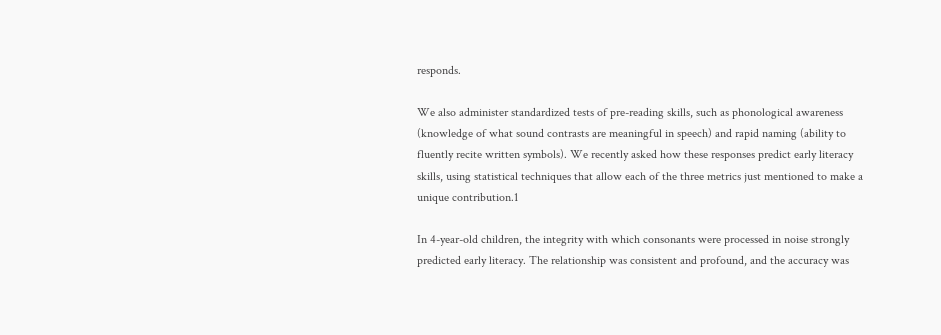responds.

We also administer standardized tests of pre-reading skills, such as phonological awareness (knowledge of what sound contrasts are meaningful in speech) and rapid naming (ability to fluently recite written symbols). We recently asked how these responses predict early literacy skills, using statistical techniques that allow each of the three metrics just mentioned to make a unique contribution.1

In 4-year-old children, the integrity with which consonants were processed in noise strongly predicted early literacy. The relationship was consistent and profound, and the accuracy was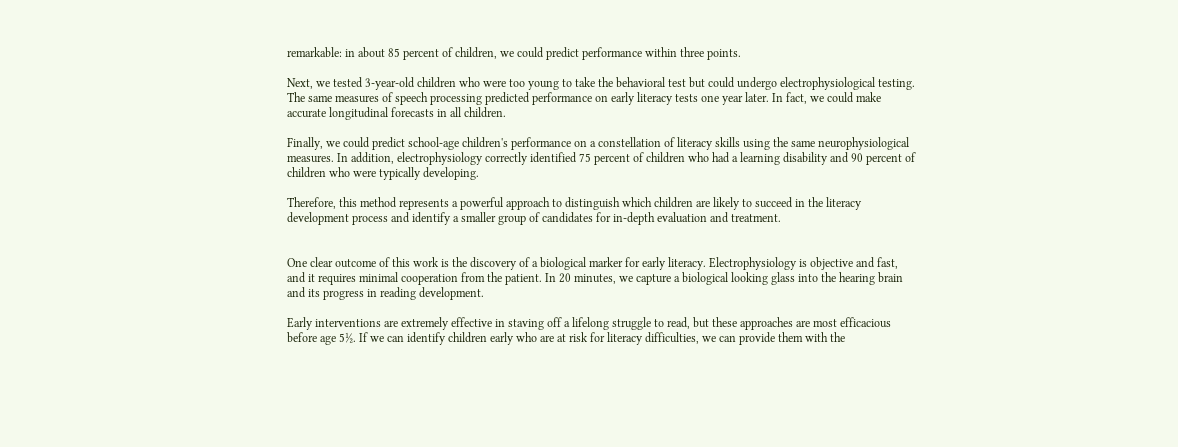remarkable: in about 85 percent of children, we could predict performance within three points.

Next, we tested 3-year-old children who were too young to take the behavioral test but could undergo electrophysiological testing. The same measures of speech processing predicted performance on early literacy tests one year later. In fact, we could make accurate longitudinal forecasts in all children.

Finally, we could predict school-age children's performance on a constellation of literacy skills using the same neurophysiological measures. In addition, electrophysiology correctly identified 75 percent of children who had a learning disability and 90 percent of children who were typically developing.

Therefore, this method represents a powerful approach to distinguish which children are likely to succeed in the literacy development process and identify a smaller group of candidates for in-depth evaluation and treatment.


One clear outcome of this work is the discovery of a biological marker for early literacy. Electrophysiology is objective and fast, and it requires minimal cooperation from the patient. In 20 minutes, we capture a biological looking glass into the hearing brain and its progress in reading development.

Early interventions are extremely effective in staving off a lifelong struggle to read, but these approaches are most efficacious before age 5½. If we can identify children early who are at risk for literacy difficulties, we can provide them with the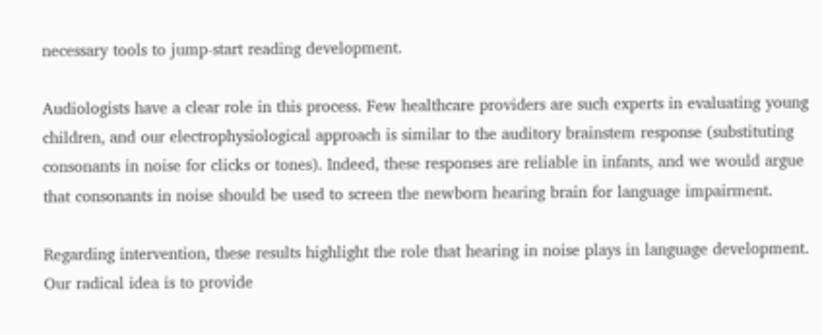necessary tools to jump-start reading development.

Audiologists have a clear role in this process. Few healthcare providers are such experts in evaluating young children, and our electrophysiological approach is similar to the auditory brainstem response (substituting consonants in noise for clicks or tones). Indeed, these responses are reliable in infants, and we would argue that consonants in noise should be used to screen the newborn hearing brain for language impairment.

Regarding intervention, these results highlight the role that hearing in noise plays in language development. Our radical idea is to provide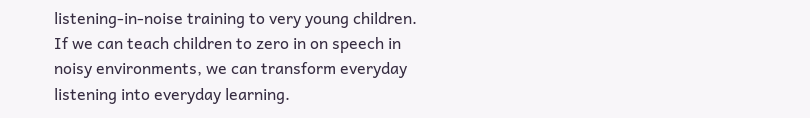listening-in-noise training to very young children. If we can teach children to zero in on speech in noisy environments, we can transform everyday listening into everyday learning.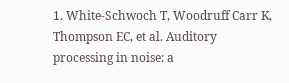1. White-Schwoch T, Woodruff Carr K, Thompson EC, et al. Auditory processing in noise: a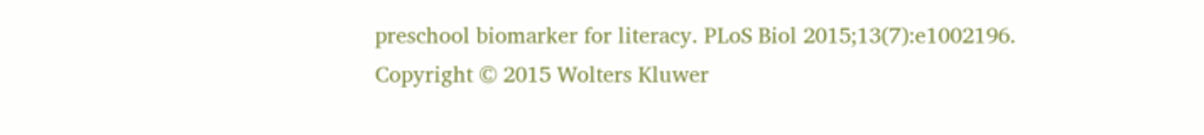preschool biomarker for literacy. PLoS Biol 2015;13(7):e1002196.
Copyright © 2015 Wolters Kluwer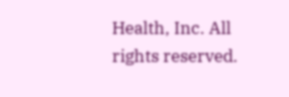Health, Inc. All rights reserved.